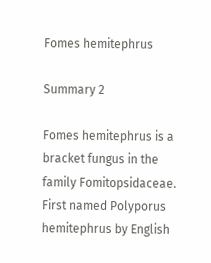Fomes hemitephrus

Summary 2

Fomes hemitephrus is a bracket fungus in the family Fomitopsidaceae. First named Polyporus hemitephrus by English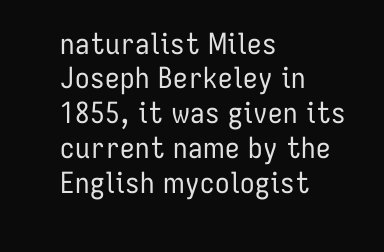naturalist Miles Joseph Berkeley in 1855, it was given its current name by the English mycologist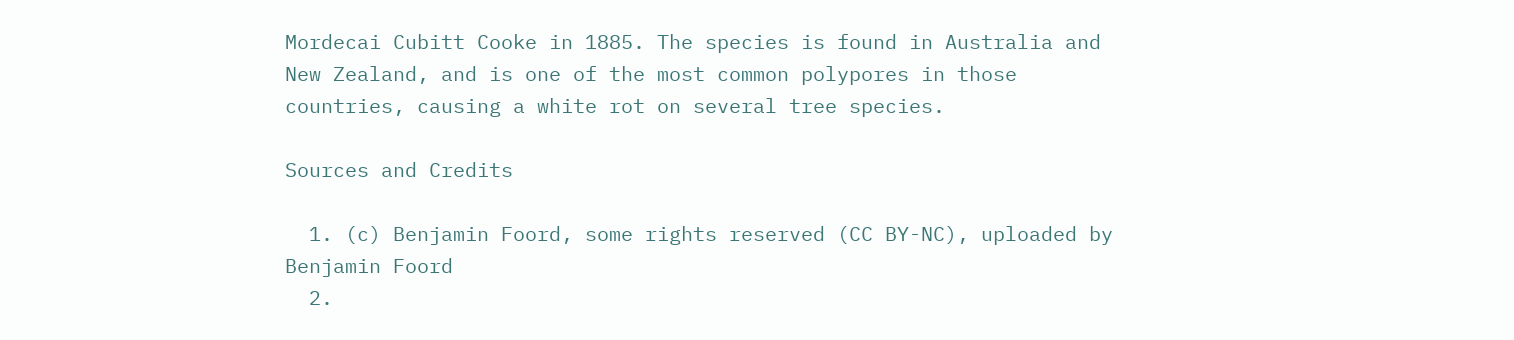Mordecai Cubitt Cooke in 1885. The species is found in Australia and New Zealand, and is one of the most common polypores in those countries, causing a white rot on several tree species.

Sources and Credits

  1. (c) Benjamin Foord, some rights reserved (CC BY-NC), uploaded by Benjamin Foord
  2.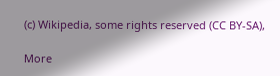(c) Wikipedia, some rights reserved (CC BY-SA),

More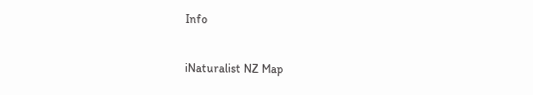Info

iNaturalist NZ Map